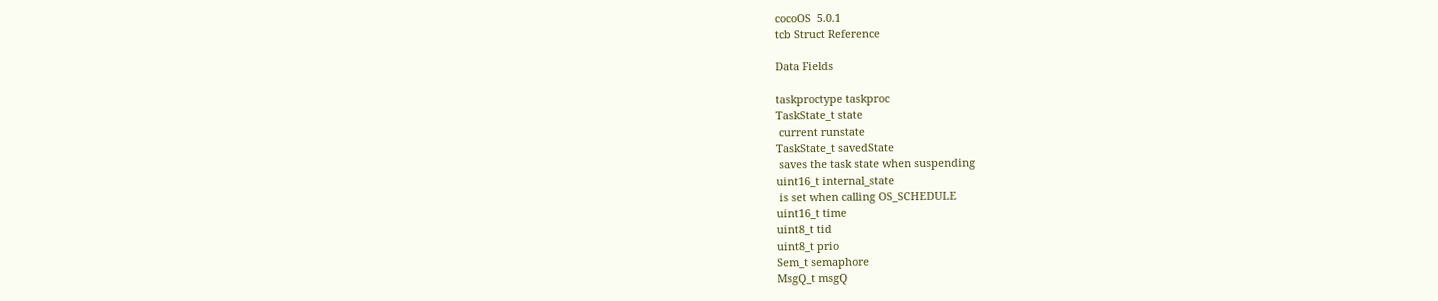cocoOS  5.0.1
tcb Struct Reference

Data Fields

taskproctype taskproc
TaskState_t state
 current runstate
TaskState_t savedState
 saves the task state when suspending
uint16_t internal_state
 is set when calling OS_SCHEDULE
uint16_t time
uint8_t tid
uint8_t prio
Sem_t semaphore
MsgQ_t msgQ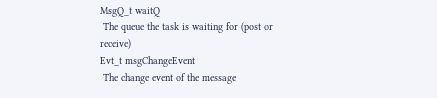MsgQ_t waitQ
 The queue the task is waiting for (post or receive)
Evt_t msgChangeEvent
 The change event of the message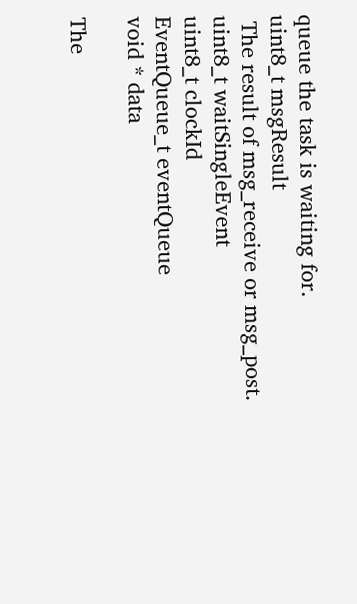queue the task is waiting for.
uint8_t msgResult
 The result of msg_receive or msg_post.
uint8_t waitSingleEvent
uint8_t clockId
EventQueue_t eventQueue
void * data

The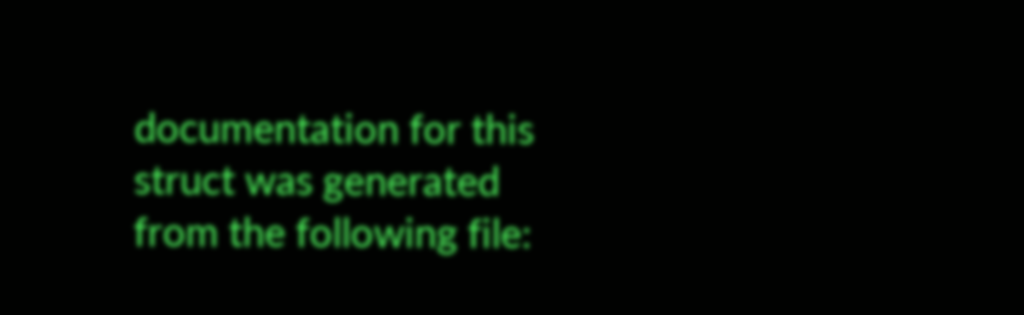documentation for this struct was generated from the following file: